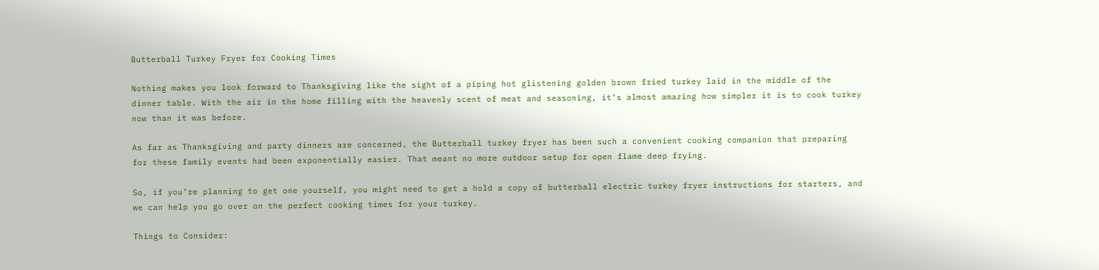Butterball Turkey Fryer for Cooking Times

Nothing makes you look forward to Thanksgiving like the sight of a piping hot glistening golden brown fried turkey laid in the middle of the dinner table. With the air in the home filling with the heavenly scent of meat and seasoning, it’s almost amazing how simpler it is to cook turkey now than it was before.

As far as Thanksgiving and party dinners are concerned, the Butterball turkey fryer has been such a convenient cooking companion that preparing for these family events had been exponentially easier. That meant no more outdoor setup for open flame deep frying.

So, if you’re planning to get one yourself, you might need to get a hold a copy of butterball electric turkey fryer instructions for starters, and we can help you go over on the perfect cooking times for your turkey.

Things to Consider: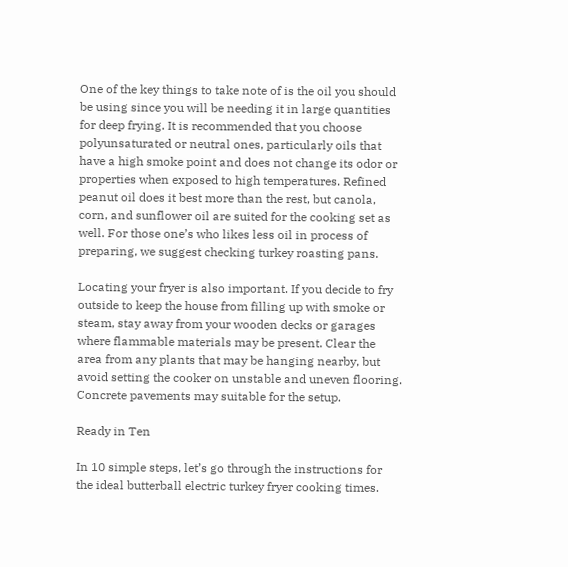One of the key things to take note of is the oil you should be using since you will be needing it in large quantities for deep frying. It is recommended that you choose polyunsaturated or neutral ones, particularly oils that have a high smoke point and does not change its odor or properties when exposed to high temperatures. Refined peanut oil does it best more than the rest, but canola, corn, and sunflower oil are suited for the cooking set as well. For those one’s who likes less oil in process of preparing, we suggest checking turkey roasting pans.

Locating your fryer is also important. If you decide to fry outside to keep the house from filling up with smoke or steam, stay away from your wooden decks or garages where flammable materials may be present. Clear the area from any plants that may be hanging nearby, but avoid setting the cooker on unstable and uneven flooring. Concrete pavements may suitable for the setup.

Ready in Ten

In 10 simple steps, let’s go through the instructions for the ideal butterball electric turkey fryer cooking times.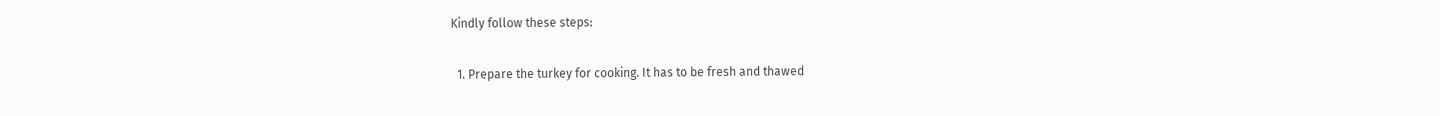Kindly follow these steps:

  1. Prepare the turkey for cooking. It has to be fresh and thawed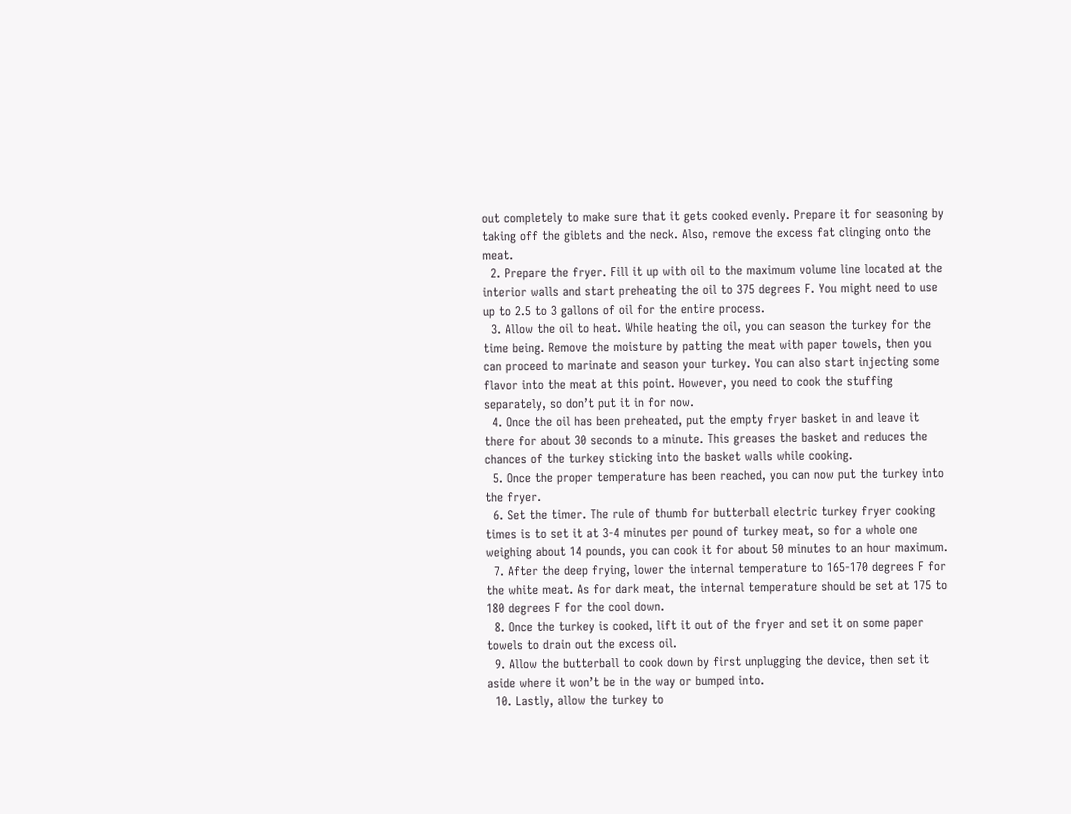out completely to make sure that it gets cooked evenly. Prepare it for seasoning by taking off the giblets and the neck. Also, remove the excess fat clinging onto the meat.
  2. Prepare the fryer. Fill it up with oil to the maximum volume line located at the interior walls and start preheating the oil to 375 degrees F. You might need to use up to 2.5 to 3 gallons of oil for the entire process.
  3. Allow the oil to heat. While heating the oil, you can season the turkey for the time being. Remove the moisture by patting the meat with paper towels, then you can proceed to marinate and season your turkey. You can also start injecting some flavor into the meat at this point. However, you need to cook the stuffing separately, so don’t put it in for now.
  4. Once the oil has been preheated, put the empty fryer basket in and leave it there for about 30 seconds to a minute. This greases the basket and reduces the chances of the turkey sticking into the basket walls while cooking.
  5. Once the proper temperature has been reached, you can now put the turkey into the fryer.
  6. Set the timer. The rule of thumb for butterball electric turkey fryer cooking times is to set it at 3-4 minutes per pound of turkey meat, so for a whole one weighing about 14 pounds, you can cook it for about 50 minutes to an hour maximum.
  7. After the deep frying, lower the internal temperature to 165-170 degrees F for the white meat. As for dark meat, the internal temperature should be set at 175 to 180 degrees F for the cool down.
  8. Once the turkey is cooked, lift it out of the fryer and set it on some paper towels to drain out the excess oil.
  9. Allow the butterball to cook down by first unplugging the device, then set it aside where it won’t be in the way or bumped into.
  10. Lastly, allow the turkey to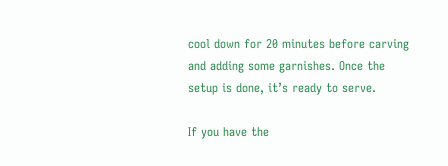cool down for 20 minutes before carving and adding some garnishes. Once the setup is done, it’s ready to serve.

If you have the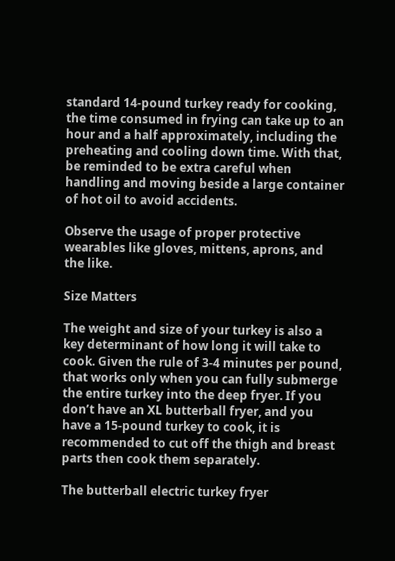standard 14-pound turkey ready for cooking, the time consumed in frying can take up to an hour and a half approximately, including the preheating and cooling down time. With that, be reminded to be extra careful when handling and moving beside a large container of hot oil to avoid accidents.

Observe the usage of proper protective wearables like gloves, mittens, aprons, and the like.

Size Matters

The weight and size of your turkey is also a key determinant of how long it will take to cook. Given the rule of 3-4 minutes per pound, that works only when you can fully submerge the entire turkey into the deep fryer. If you don’t have an XL butterball fryer, and you have a 15-pound turkey to cook, it is recommended to cut off the thigh and breast parts then cook them separately.

The butterball electric turkey fryer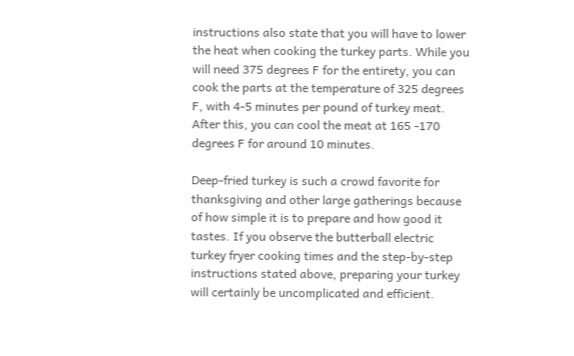instructions also state that you will have to lower the heat when cooking the turkey parts. While you will need 375 degrees F for the entirety, you can cook the parts at the temperature of 325 degrees F, with 4-5 minutes per pound of turkey meat. After this, you can cool the meat at 165 -170 degrees F for around 10 minutes.

Deep-fried turkey is such a crowd favorite for thanksgiving and other large gatherings because of how simple it is to prepare and how good it tastes. If you observe the butterball electric turkey fryer cooking times and the step-by-step instructions stated above, preparing your turkey will certainly be uncomplicated and efficient.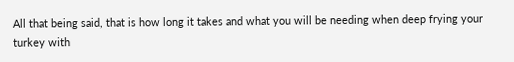All that being said, that is how long it takes and what you will be needing when deep frying your turkey with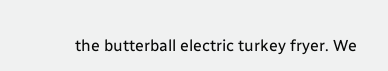the butterball electric turkey fryer. We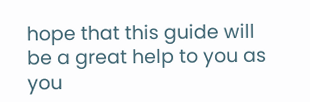hope that this guide will be a great help to you as you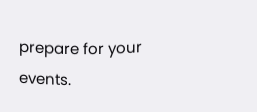prepare for your events.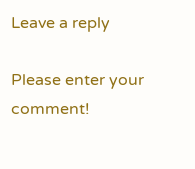Leave a reply

Please enter your comment!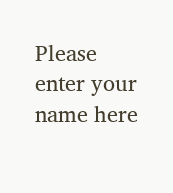Please enter your name here